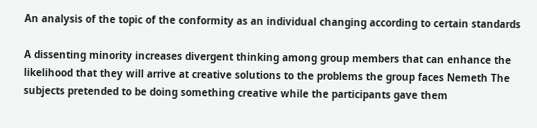An analysis of the topic of the conformity as an individual changing according to certain standards

A dissenting minority increases divergent thinking among group members that can enhance the likelihood that they will arrive at creative solutions to the problems the group faces Nemeth The subjects pretended to be doing something creative while the participants gave them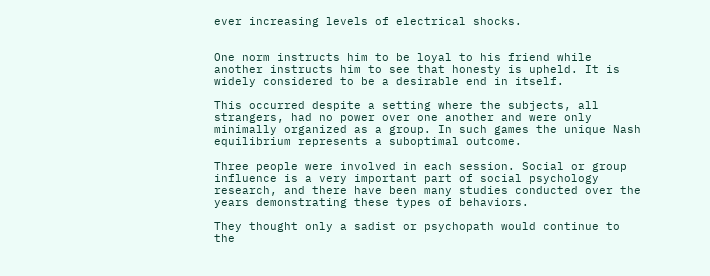ever increasing levels of electrical shocks.


One norm instructs him to be loyal to his friend while another instructs him to see that honesty is upheld. It is widely considered to be a desirable end in itself.

This occurred despite a setting where the subjects, all strangers, had no power over one another and were only minimally organized as a group. In such games the unique Nash equilibrium represents a suboptimal outcome.

Three people were involved in each session. Social or group influence is a very important part of social psychology research, and there have been many studies conducted over the years demonstrating these types of behaviors.

They thought only a sadist or psychopath would continue to the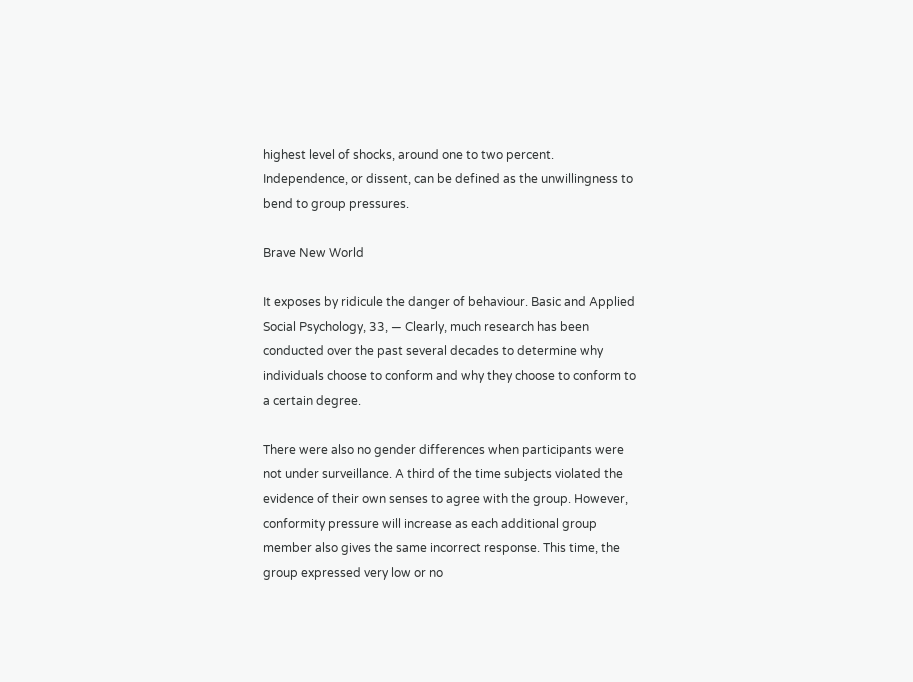highest level of shocks, around one to two percent. Independence, or dissent, can be defined as the unwillingness to bend to group pressures.

Brave New World

It exposes by ridicule the danger of behaviour. Basic and Applied Social Psychology, 33, — Clearly, much research has been conducted over the past several decades to determine why individuals choose to conform and why they choose to conform to a certain degree.

There were also no gender differences when participants were not under surveillance. A third of the time subjects violated the evidence of their own senses to agree with the group. However, conformity pressure will increase as each additional group member also gives the same incorrect response. This time, the group expressed very low or no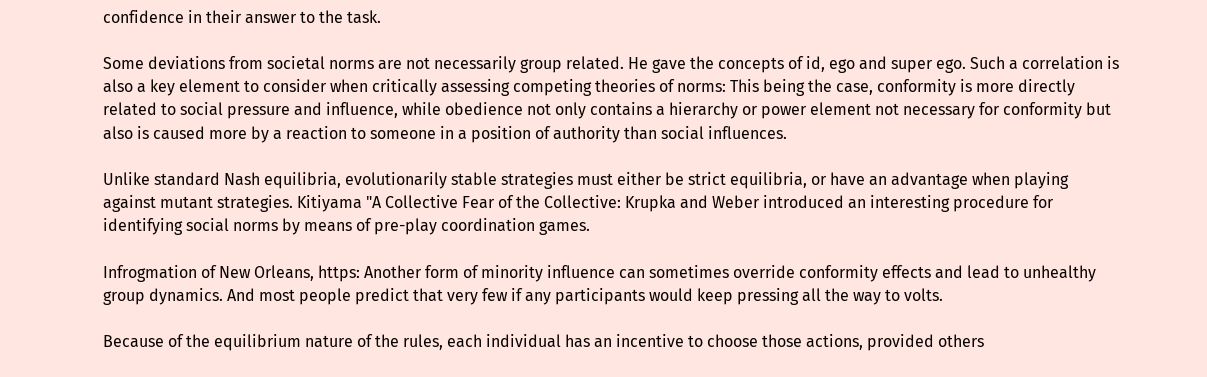confidence in their answer to the task.

Some deviations from societal norms are not necessarily group related. He gave the concepts of id, ego and super ego. Such a correlation is also a key element to consider when critically assessing competing theories of norms: This being the case, conformity is more directly related to social pressure and influence, while obedience not only contains a hierarchy or power element not necessary for conformity but also is caused more by a reaction to someone in a position of authority than social influences.

Unlike standard Nash equilibria, evolutionarily stable strategies must either be strict equilibria, or have an advantage when playing against mutant strategies. Kitiyama "A Collective Fear of the Collective: Krupka and Weber introduced an interesting procedure for identifying social norms by means of pre-play coordination games.

Infrogmation of New Orleans, https: Another form of minority influence can sometimes override conformity effects and lead to unhealthy group dynamics. And most people predict that very few if any participants would keep pressing all the way to volts.

Because of the equilibrium nature of the rules, each individual has an incentive to choose those actions, provided others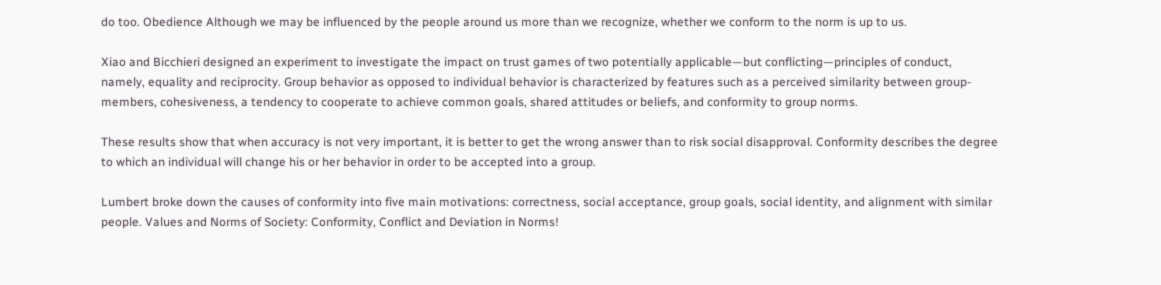do too. Obedience Although we may be influenced by the people around us more than we recognize, whether we conform to the norm is up to us.

Xiao and Bicchieri designed an experiment to investigate the impact on trust games of two potentially applicable—but conflicting—principles of conduct, namely, equality and reciprocity. Group behavior as opposed to individual behavior is characterized by features such as a perceived similarity between group-members, cohesiveness, a tendency to cooperate to achieve common goals, shared attitudes or beliefs, and conformity to group norms.

These results show that when accuracy is not very important, it is better to get the wrong answer than to risk social disapproval. Conformity describes the degree to which an individual will change his or her behavior in order to be accepted into a group.

Lumbert broke down the causes of conformity into five main motivations: correctness, social acceptance, group goals, social identity, and alignment with similar people. Values and Norms of Society: Conformity, Conflict and Deviation in Norms!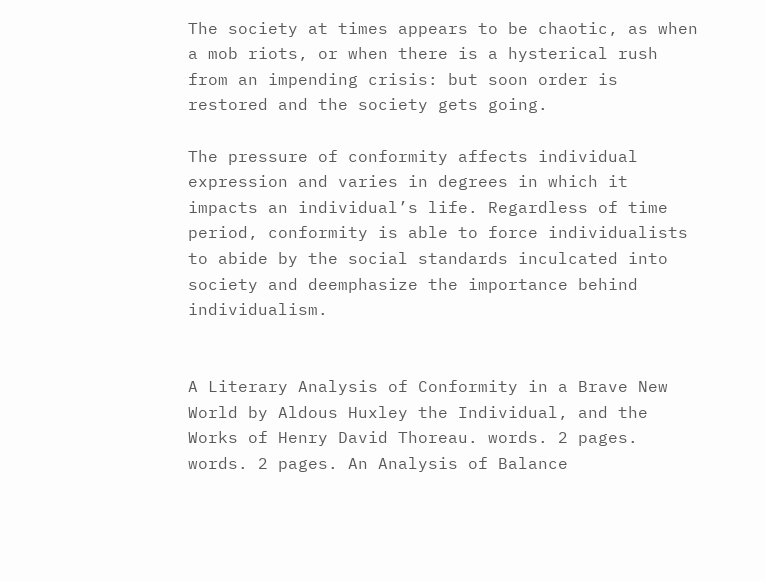The society at times appears to be chaotic, as when a mob riots, or when there is a hysterical rush from an impending crisis: but soon order is restored and the society gets going.

The pressure of conformity affects individual expression and varies in degrees in which it impacts an individual’s life. Regardless of time period, conformity is able to force individualists to abide by the social standards inculcated into society and deemphasize the importance behind individualism.


A Literary Analysis of Conformity in a Brave New World by Aldous Huxley the Individual, and the Works of Henry David Thoreau. words. 2 pages. words. 2 pages. An Analysis of Balance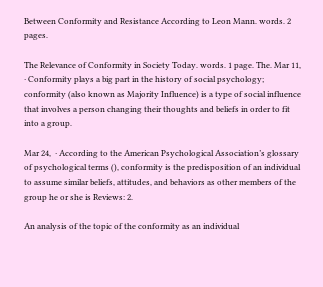Between Conformity and Resistance According to Leon Mann. words. 2 pages.

The Relevance of Conformity in Society Today. words. 1 page. The. Mar 11,  · Conformity plays a big part in the history of social psychology; conformity (also known as Majority Influence) is a type of social influence that involves a person changing their thoughts and beliefs in order to fit into a group.

Mar 24,  · According to the American Psychological Association’s glossary of psychological terms (), conformity is the predisposition of an individual to assume similar beliefs, attitudes, and behaviors as other members of the group he or she is Reviews: 2.

An analysis of the topic of the conformity as an individual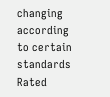changing according to certain standards
Rated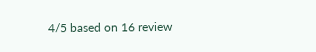4/5 based on 16 review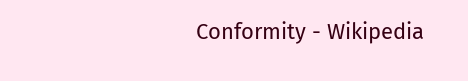Conformity - Wikipedia